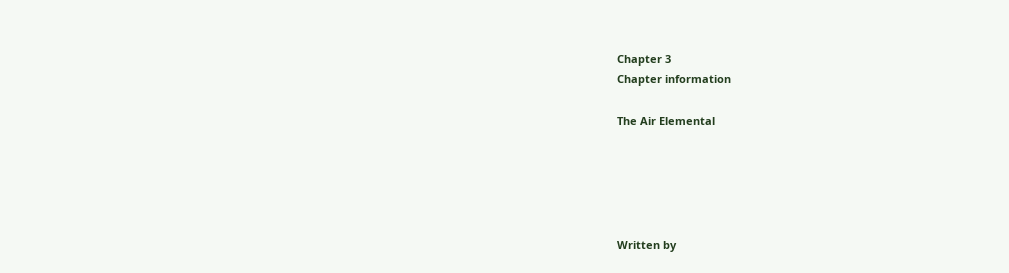Chapter 3
Chapter information

The Air Elemental





Written by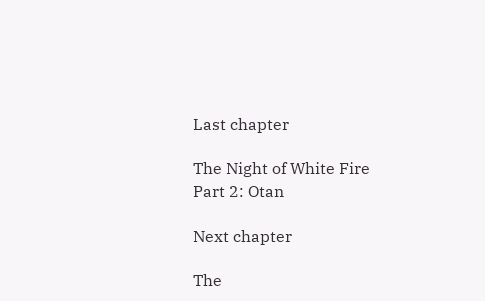Last chapter

The Night of White Fire Part 2: Otan

Next chapter

The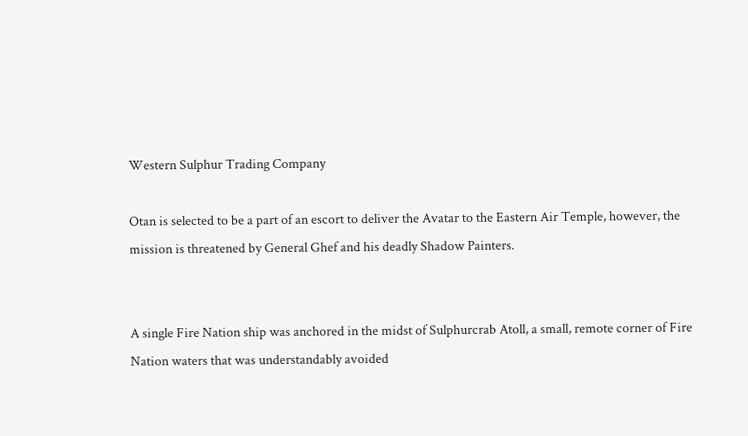Western Sulphur Trading Company

Otan is selected to be a part of an escort to deliver the Avatar to the Eastern Air Temple, however, the mission is threatened by General Ghef and his deadly Shadow Painters.


A single Fire Nation ship was anchored in the midst of Sulphurcrab Atoll, a small, remote corner of Fire Nation waters that was understandably avoided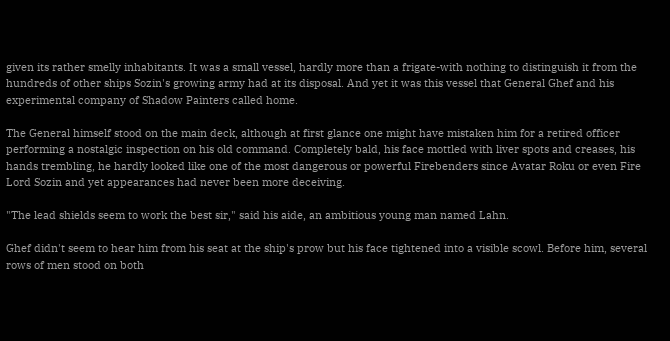given its rather smelly inhabitants. It was a small vessel, hardly more than a frigate-with nothing to distinguish it from the hundreds of other ships Sozin's growing army had at its disposal. And yet it was this vessel that General Ghef and his experimental company of Shadow Painters called home.

The General himself stood on the main deck, although at first glance one might have mistaken him for a retired officer performing a nostalgic inspection on his old command. Completely bald, his face mottled with liver spots and creases, his hands trembling, he hardly looked like one of the most dangerous or powerful Firebenders since Avatar Roku or even Fire Lord Sozin and yet appearances had never been more deceiving.

"The lead shields seem to work the best sir," said his aide, an ambitious young man named Lahn.

Ghef didn't seem to hear him from his seat at the ship's prow but his face tightened into a visible scowl. Before him, several rows of men stood on both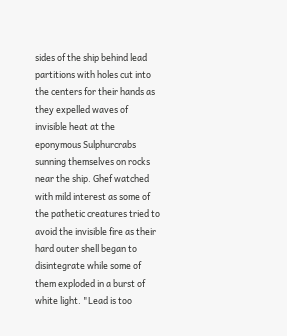sides of the ship behind lead partitions with holes cut into the centers for their hands as they expelled waves of invisible heat at the eponymous Sulphurcrabs sunning themselves on rocks near the ship. Ghef watched with mild interest as some of the pathetic creatures tried to avoid the invisible fire as their hard outer shell began to disintegrate while some of them exploded in a burst of white light. "Lead is too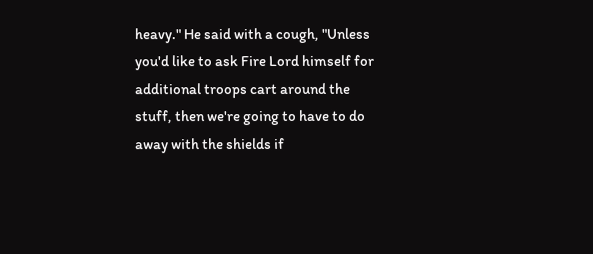heavy." He said with a cough, "Unless you'd like to ask Fire Lord himself for additional troops cart around the stuff, then we're going to have to do away with the shields if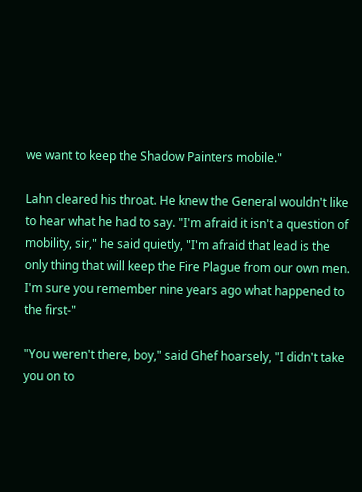we want to keep the Shadow Painters mobile."

Lahn cleared his throat. He knew the General wouldn't like to hear what he had to say. "I'm afraid it isn't a question of mobility, sir," he said quietly, "I'm afraid that lead is the only thing that will keep the Fire Plague from our own men. I'm sure you remember nine years ago what happened to the first-"

"You weren't there, boy," said Ghef hoarsely, "I didn't take you on to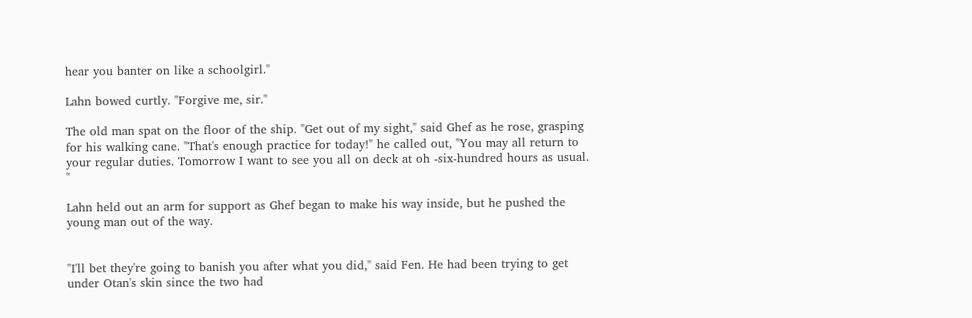hear you banter on like a schoolgirl."

Lahn bowed curtly. "Forgive me, sir."

The old man spat on the floor of the ship. "Get out of my sight," said Ghef as he rose, grasping for his walking cane. "That's enough practice for today!" he called out, "You may all return to your regular duties. Tomorrow I want to see you all on deck at oh -six-hundred hours as usual. "

Lahn held out an arm for support as Ghef began to make his way inside, but he pushed the young man out of the way.


"I'll bet they're going to banish you after what you did," said Fen. He had been trying to get under Otan's skin since the two had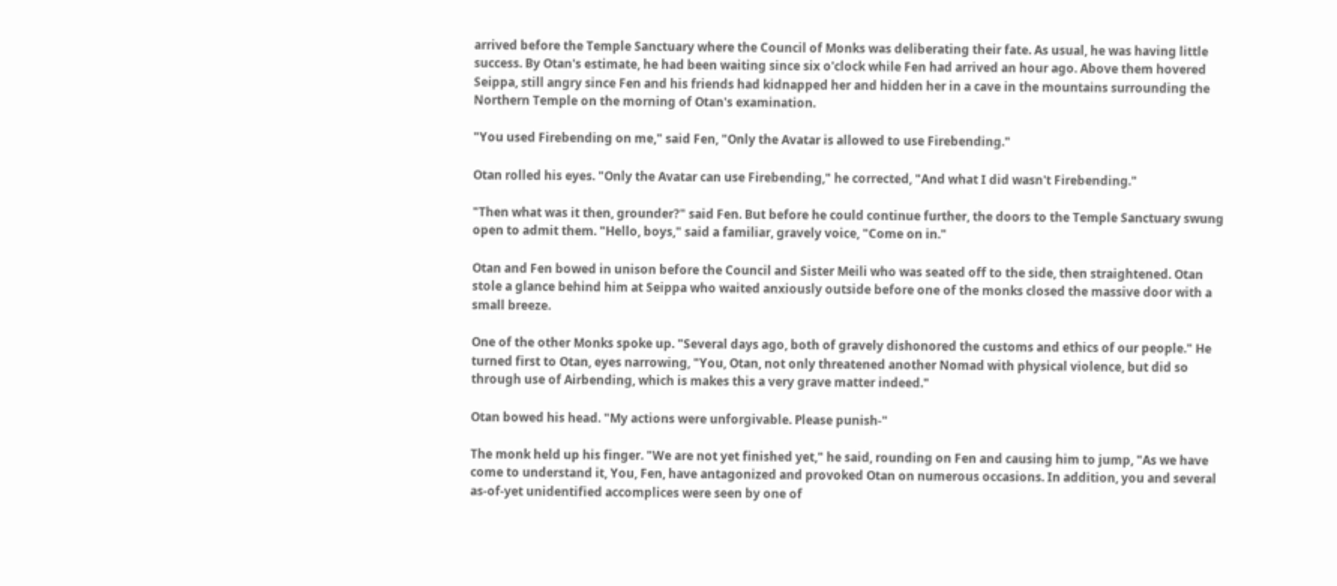arrived before the Temple Sanctuary where the Council of Monks was deliberating their fate. As usual, he was having little success. By Otan's estimate, he had been waiting since six o'clock while Fen had arrived an hour ago. Above them hovered Seippa, still angry since Fen and his friends had kidnapped her and hidden her in a cave in the mountains surrounding the Northern Temple on the morning of Otan's examination.

"You used Firebending on me," said Fen, "Only the Avatar is allowed to use Firebending."

Otan rolled his eyes. "Only the Avatar can use Firebending," he corrected, "And what I did wasn't Firebending."

"Then what was it then, grounder?" said Fen. But before he could continue further, the doors to the Temple Sanctuary swung open to admit them. "Hello, boys," said a familiar, gravely voice, "Come on in."

Otan and Fen bowed in unison before the Council and Sister Meili who was seated off to the side, then straightened. Otan stole a glance behind him at Seippa who waited anxiously outside before one of the monks closed the massive door with a small breeze.

One of the other Monks spoke up. "Several days ago, both of gravely dishonored the customs and ethics of our people." He turned first to Otan, eyes narrowing, "You, Otan, not only threatened another Nomad with physical violence, but did so through use of Airbending, which is makes this a very grave matter indeed."

Otan bowed his head. "My actions were unforgivable. Please punish-"

The monk held up his finger. "We are not yet finished yet," he said, rounding on Fen and causing him to jump, "As we have come to understand it, You, Fen, have antagonized and provoked Otan on numerous occasions. In addition, you and several as-of-yet unidentified accomplices were seen by one of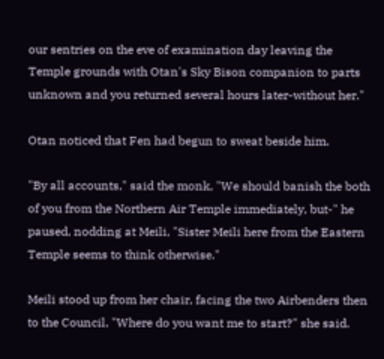our sentries on the eve of examination day leaving the Temple grounds with Otan's Sky Bison companion to parts unknown and you returned several hours later-without her."

Otan noticed that Fen had begun to sweat beside him.

"By all accounts," said the monk, "We should banish the both of you from the Northern Air Temple immediately, but-" he paused, nodding at Meili, "Sister Meili here from the Eastern Temple seems to think otherwise."

Meili stood up from her chair, facing the two Airbenders then to the Council, "Where do you want me to start?" she said.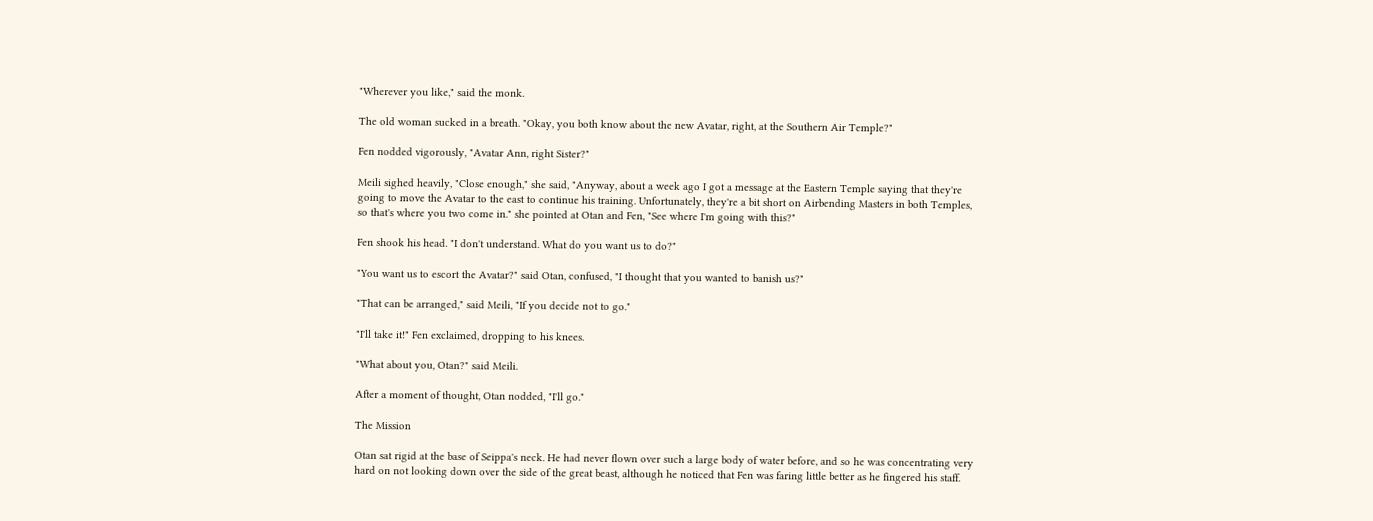"Wherever you like," said the monk.

The old woman sucked in a breath. "Okay, you both know about the new Avatar, right, at the Southern Air Temple?"

Fen nodded vigorously, "Avatar Ann, right Sister?"

Meili sighed heavily, "Close enough," she said, "Anyway, about a week ago I got a message at the Eastern Temple saying that they're going to move the Avatar to the east to continue his training. Unfortunately, they're a bit short on Airbending Masters in both Temples, so that's where you two come in." she pointed at Otan and Fen, "See where I'm going with this?"

Fen shook his head. "I don't understand. What do you want us to do?"

"You want us to escort the Avatar?" said Otan, confused, "I thought that you wanted to banish us?"

"That can be arranged," said Meili, "If you decide not to go."

"I'll take it!" Fen exclaimed, dropping to his knees.

"What about you, Otan?" said Meili.

After a moment of thought, Otan nodded, "I'll go."

The Mission

Otan sat rigid at the base of Seippa's neck. He had never flown over such a large body of water before, and so he was concentrating very hard on not looking down over the side of the great beast, although he noticed that Fen was faring little better as he fingered his staff.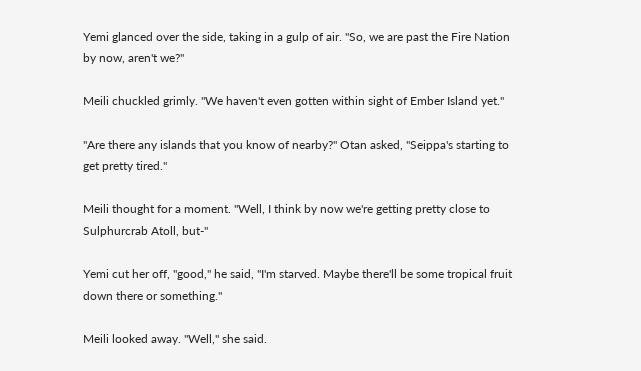Yemi glanced over the side, taking in a gulp of air. "So, we are past the Fire Nation by now, aren't we?"

Meili chuckled grimly. "We haven't even gotten within sight of Ember Island yet."

"Are there any islands that you know of nearby?" Otan asked, "Seippa's starting to get pretty tired."

Meili thought for a moment. "Well, I think by now we're getting pretty close to Sulphurcrab Atoll, but-"

Yemi cut her off, "good," he said, "I'm starved. Maybe there'll be some tropical fruit down there or something."

Meili looked away. "Well," she said.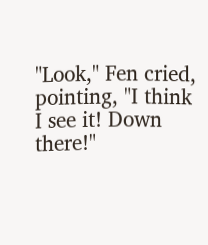"Look," Fen cried, pointing, "I think I see it! Down there!"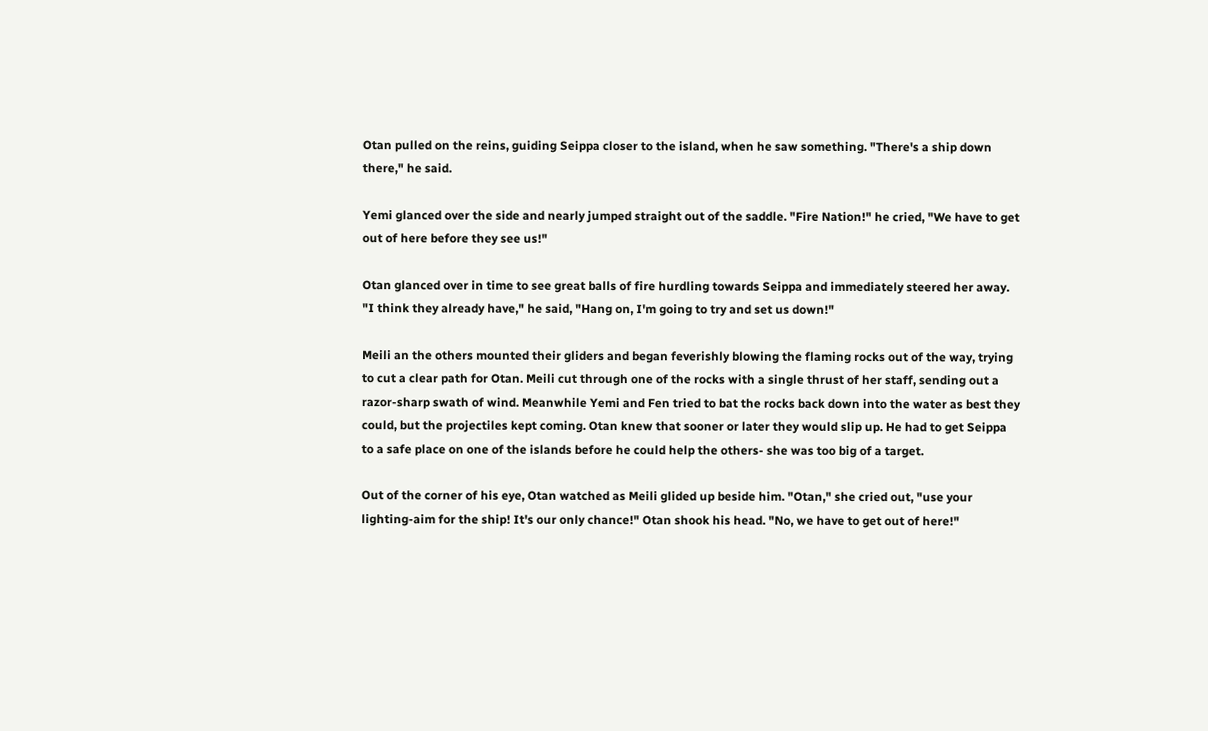Otan pulled on the reins, guiding Seippa closer to the island, when he saw something. "There's a ship down there," he said.

Yemi glanced over the side and nearly jumped straight out of the saddle. "Fire Nation!" he cried, "We have to get out of here before they see us!"

Otan glanced over in time to see great balls of fire hurdling towards Seippa and immediately steered her away. "I think they already have," he said, "Hang on, I'm going to try and set us down!"

Meili an the others mounted their gliders and began feverishly blowing the flaming rocks out of the way, trying to cut a clear path for Otan. Meili cut through one of the rocks with a single thrust of her staff, sending out a razor-sharp swath of wind. Meanwhile Yemi and Fen tried to bat the rocks back down into the water as best they could, but the projectiles kept coming. Otan knew that sooner or later they would slip up. He had to get Seippa to a safe place on one of the islands before he could help the others- she was too big of a target.

Out of the corner of his eye, Otan watched as Meili glided up beside him. "Otan," she cried out, "use your lighting-aim for the ship! It's our only chance!" Otan shook his head. "No, we have to get out of here!"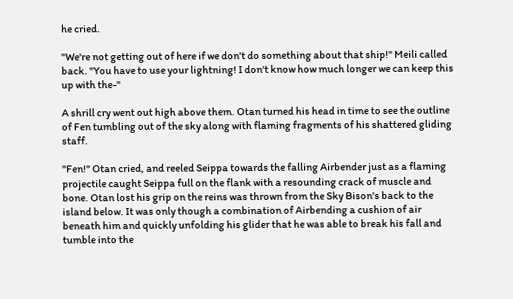he cried.

"We're not getting out of here if we don't do something about that ship!" Meili called back. "You have to use your lightning! I don't know how much longer we can keep this up with the-"

A shrill cry went out high above them. Otan turned his head in time to see the outline of Fen tumbling out of the sky along with flaming fragments of his shattered gliding staff.

"Fen!" Otan cried, and reeled Seippa towards the falling Airbender just as a flaming projectile caught Seippa full on the flank with a resounding crack of muscle and bone. Otan lost his grip on the reins was thrown from the Sky Bison's back to the island below. It was only though a combination of Airbending a cushion of air beneath him and quickly unfolding his glider that he was able to break his fall and tumble into the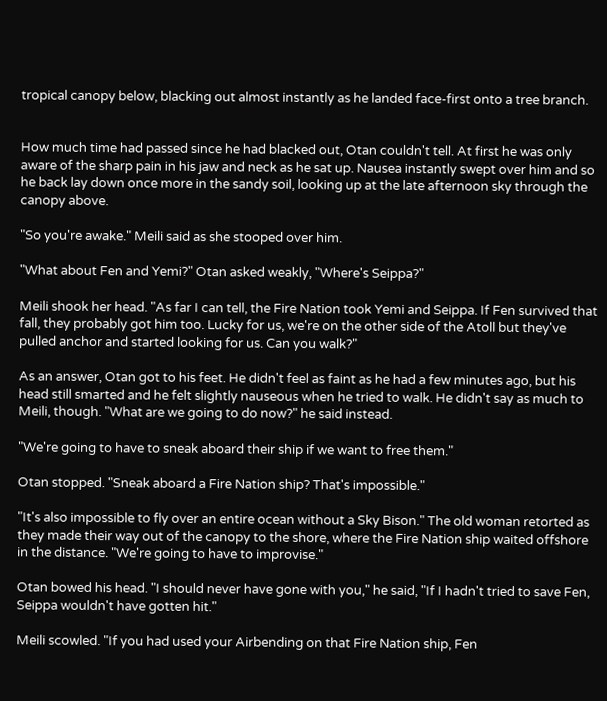tropical canopy below, blacking out almost instantly as he landed face-first onto a tree branch.


How much time had passed since he had blacked out, Otan couldn't tell. At first he was only aware of the sharp pain in his jaw and neck as he sat up. Nausea instantly swept over him and so he back lay down once more in the sandy soil, looking up at the late afternoon sky through the canopy above.

"So you're awake." Meili said as she stooped over him.

"What about Fen and Yemi?" Otan asked weakly, "Where's Seippa?"

Meili shook her head. "As far I can tell, the Fire Nation took Yemi and Seippa. If Fen survived that fall, they probably got him too. Lucky for us, we're on the other side of the Atoll but they've pulled anchor and started looking for us. Can you walk?"

As an answer, Otan got to his feet. He didn't feel as faint as he had a few minutes ago, but his head still smarted and he felt slightly nauseous when he tried to walk. He didn't say as much to Meili, though. "What are we going to do now?" he said instead.

"We're going to have to sneak aboard their ship if we want to free them."

Otan stopped. "Sneak aboard a Fire Nation ship? That's impossible."

"It's also impossible to fly over an entire ocean without a Sky Bison." The old woman retorted as they made their way out of the canopy to the shore, where the Fire Nation ship waited offshore in the distance. "We're going to have to improvise."

Otan bowed his head. "I should never have gone with you," he said, "If I hadn't tried to save Fen, Seippa wouldn't have gotten hit."

Meili scowled. "If you had used your Airbending on that Fire Nation ship, Fen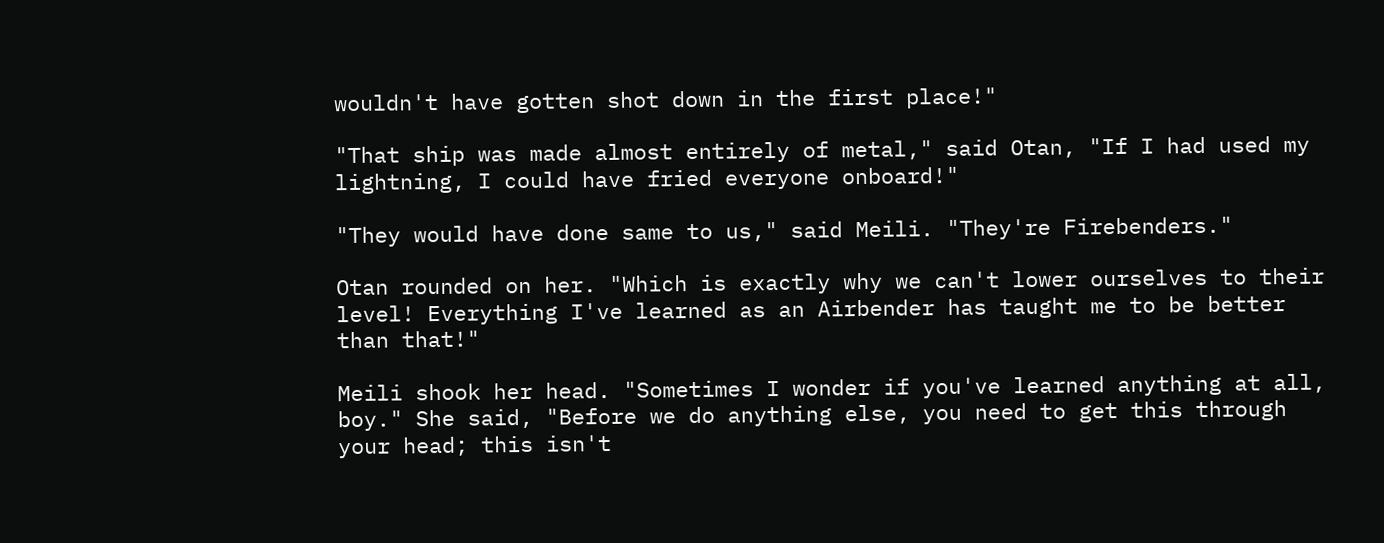wouldn't have gotten shot down in the first place!"

"That ship was made almost entirely of metal," said Otan, "If I had used my lightning, I could have fried everyone onboard!"

"They would have done same to us," said Meili. "They're Firebenders."

Otan rounded on her. "Which is exactly why we can't lower ourselves to their level! Everything I've learned as an Airbender has taught me to be better than that!"

Meili shook her head. "Sometimes I wonder if you've learned anything at all, boy." She said, "Before we do anything else, you need to get this through your head; this isn't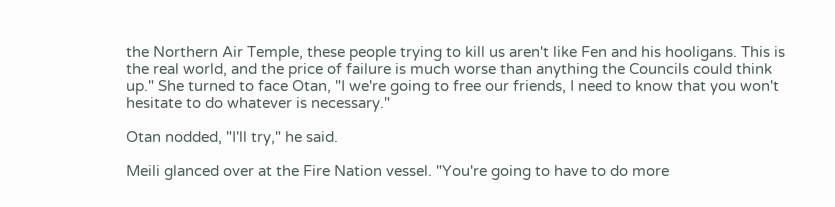the Northern Air Temple, these people trying to kill us aren't like Fen and his hooligans. This is the real world, and the price of failure is much worse than anything the Councils could think up." She turned to face Otan, "I we're going to free our friends, I need to know that you won't hesitate to do whatever is necessary."

Otan nodded, "I'll try," he said.

Meili glanced over at the Fire Nation vessel. "You're going to have to do more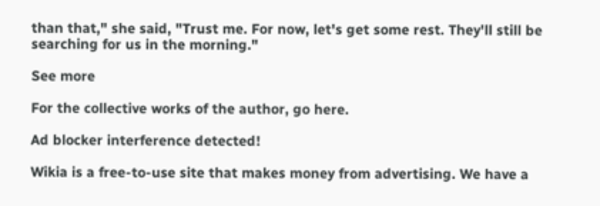than that," she said, "Trust me. For now, let's get some rest. They'll still be searching for us in the morning."

See more

For the collective works of the author, go here.

Ad blocker interference detected!

Wikia is a free-to-use site that makes money from advertising. We have a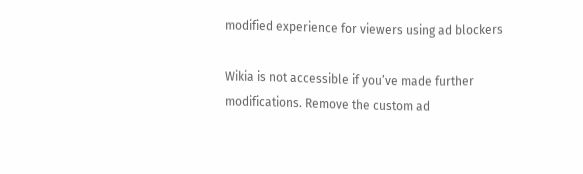modified experience for viewers using ad blockers

Wikia is not accessible if you’ve made further modifications. Remove the custom ad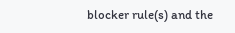blocker rule(s) and the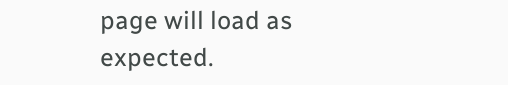page will load as expected.